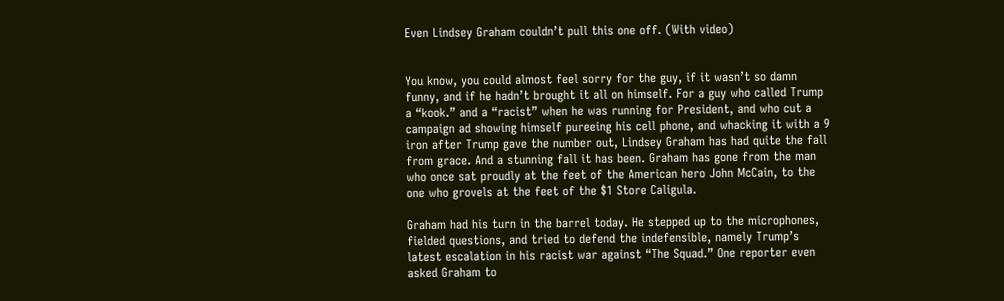Even Lindsey Graham couldn’t pull this one off. (With video)


You know, you could almost feel sorry for the guy, if it wasn’t so damn funny, and if he hadn’t brought it all on himself. For a guy who called Trump a “kook.” and a “racist” when he was running for President, and who cut a campaign ad showing himself pureeing his cell phone, and whacking it with a 9 iron after Trump gave the number out, Lindsey Graham has had quite the fall from grace. And a stunning fall it has been. Graham has gone from the man who once sat proudly at the feet of the American hero John McCain, to the one who grovels at the feet of the $1 Store Caligula.

Graham had his turn in the barrel today. He stepped up to the microphones, fielded questions, and tried to defend the indefensible, namely Trump’s latest escalation in his racist war against “The Squad.” One reporter even asked Graham to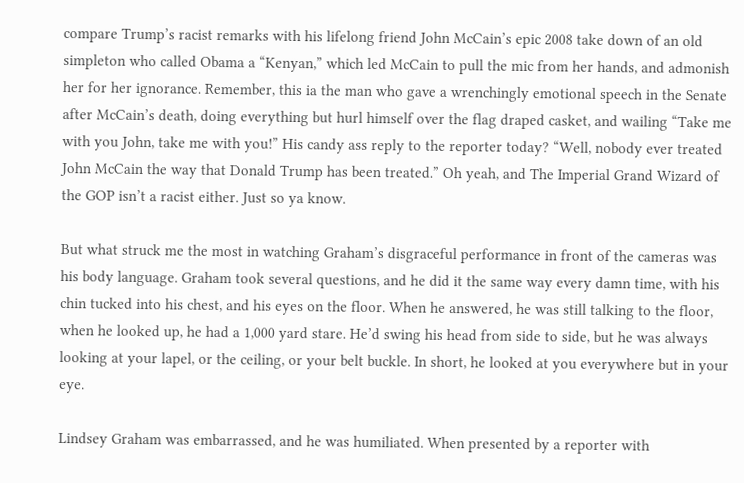compare Trump’s racist remarks with his lifelong friend John McCain’s epic 2008 take down of an old simpleton who called Obama a “Kenyan,” which led McCain to pull the mic from her hands, and admonish her for her ignorance. Remember, this ia the man who gave a wrenchingly emotional speech in the Senate after McCain’s death, doing everything but hurl himself over the flag draped casket, and wailing “Take me with you John, take me with you!” His candy ass reply to the reporter today? “Well, nobody ever treated John McCain the way that Donald Trump has been treated.” Oh yeah, and The Imperial Grand Wizard of the GOP isn’t a racist either. Just so ya know.

But what struck me the most in watching Graham’s disgraceful performance in front of the cameras was his body language. Graham took several questions, and he did it the same way every damn time, with his chin tucked into his chest, and his eyes on the floor. When he answered, he was still talking to the floor, when he looked up, he had a 1,000 yard stare. He’d swing his head from side to side, but he was always looking at your lapel, or the ceiling, or your belt buckle. In short, he looked at you everywhere but in your eye.

Lindsey Graham was embarrassed, and he was humiliated. When presented by a reporter with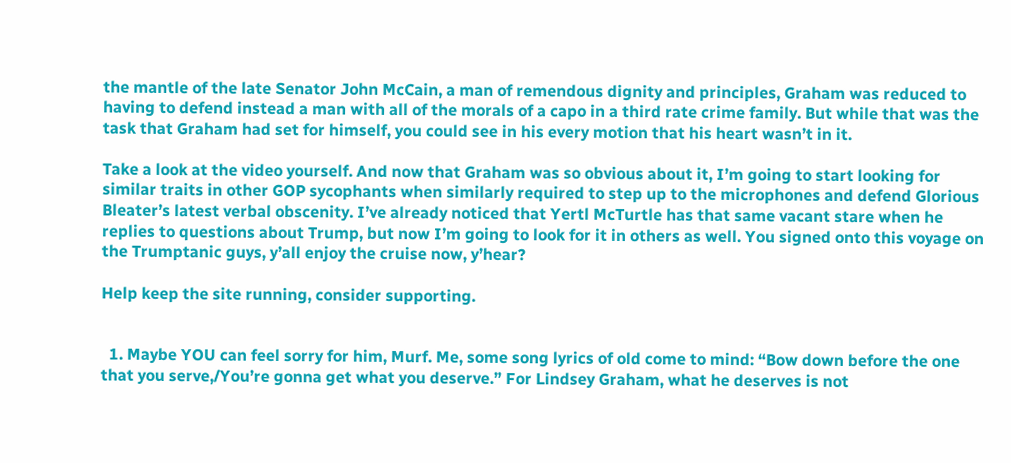the mantle of the late Senator John McCain, a man of remendous dignity and principles, Graham was reduced to having to defend instead a man with all of the morals of a capo in a third rate crime family. But while that was the task that Graham had set for himself, you could see in his every motion that his heart wasn’t in it.

Take a look at the video yourself. And now that Graham was so obvious about it, I’m going to start looking for similar traits in other GOP sycophants when similarly required to step up to the microphones and defend Glorious Bleater’s latest verbal obscenity. I’ve already noticed that Yertl McTurtle has that same vacant stare when he replies to questions about Trump, but now I’m going to look for it in others as well. You signed onto this voyage on the Trumptanic guys, y’all enjoy the cruise now, y’hear?

Help keep the site running, consider supporting.


  1. Maybe YOU can feel sorry for him, Murf. Me, some song lyrics of old come to mind: “Bow down before the one that you serve,/You’re gonna get what you deserve.” For Lindsey Graham, what he deserves is not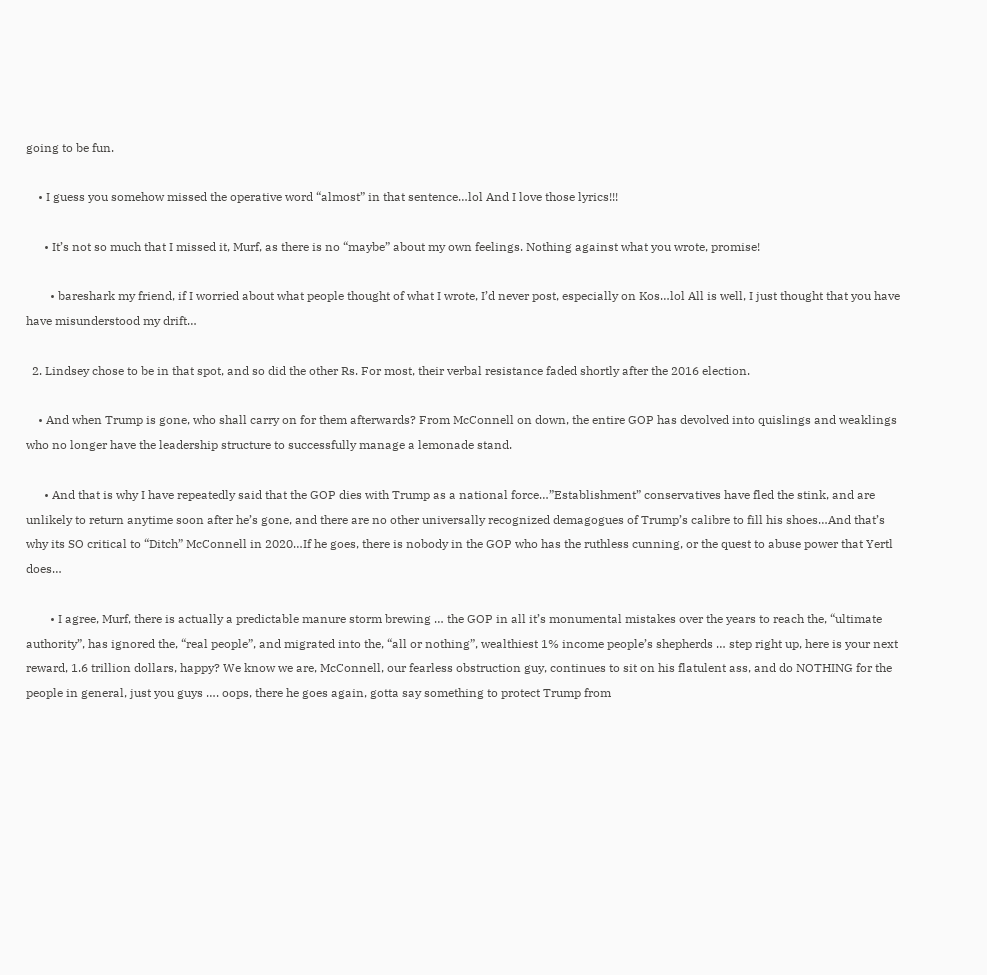going to be fun.

    • I guess you somehow missed the operative word “almost” in that sentence…lol And I love those lyrics!!!

      • It’s not so much that I missed it, Murf, as there is no “maybe” about my own feelings. Nothing against what you wrote, promise!

        • bareshark my friend, if I worried about what people thought of what I wrote, I’d never post, especially on Kos…lol All is well, I just thought that you have have misunderstood my drift…

  2. Lindsey chose to be in that spot, and so did the other Rs. For most, their verbal resistance faded shortly after the 2016 election.

    • And when Trump is gone, who shall carry on for them afterwards? From McConnell on down, the entire GOP has devolved into quislings and weaklings who no longer have the leadership structure to successfully manage a lemonade stand.

      • And that is why I have repeatedly said that the GOP dies with Trump as a national force…”Establishment” conservatives have fled the stink, and are unlikely to return anytime soon after he’s gone, and there are no other universally recognized demagogues of Trump’s calibre to fill his shoes…And that’s why its SO critical to “Ditch” McConnell in 2020…If he goes, there is nobody in the GOP who has the ruthless cunning, or the quest to abuse power that Yertl does…

        • I agree, Murf, there is actually a predictable manure storm brewing … the GOP in all it’s monumental mistakes over the years to reach the, “ultimate authority”, has ignored the, “real people”, and migrated into the, “all or nothing”, wealthiest 1% income people’s shepherds … step right up, here is your next reward, 1.6 trillion dollars, happy? We know we are, McConnell, our fearless obstruction guy, continues to sit on his flatulent ass, and do NOTHING for the people in general, just you guys …. oops, there he goes again, gotta say something to protect Trump from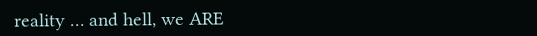reality … and hell, we ARE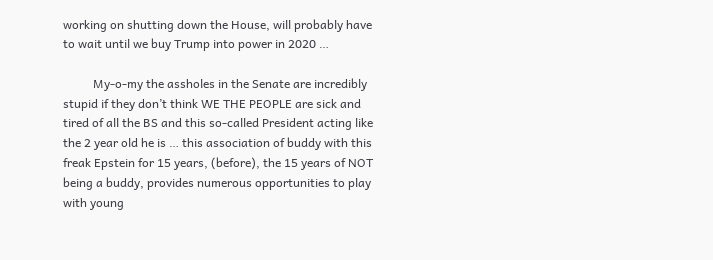working on shutting down the House, will probably have to wait until we buy Trump into power in 2020 …

          My-o-my the assholes in the Senate are incredibly stupid if they don’t think WE THE PEOPLE are sick and tired of all the BS and this so-called President acting like the 2 year old he is … this association of buddy with this freak Epstein for 15 years, (before), the 15 years of NOT being a buddy, provides numerous opportunities to play with young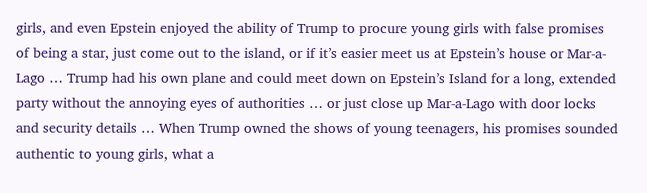girls, and even Epstein enjoyed the ability of Trump to procure young girls with false promises of being a star, just come out to the island, or if it’s easier meet us at Epstein’s house or Mar-a-Lago … Trump had his own plane and could meet down on Epstein’s Island for a long, extended party without the annoying eyes of authorities … or just close up Mar-a-Lago with door locks and security details … When Trump owned the shows of young teenagers, his promises sounded authentic to young girls, what a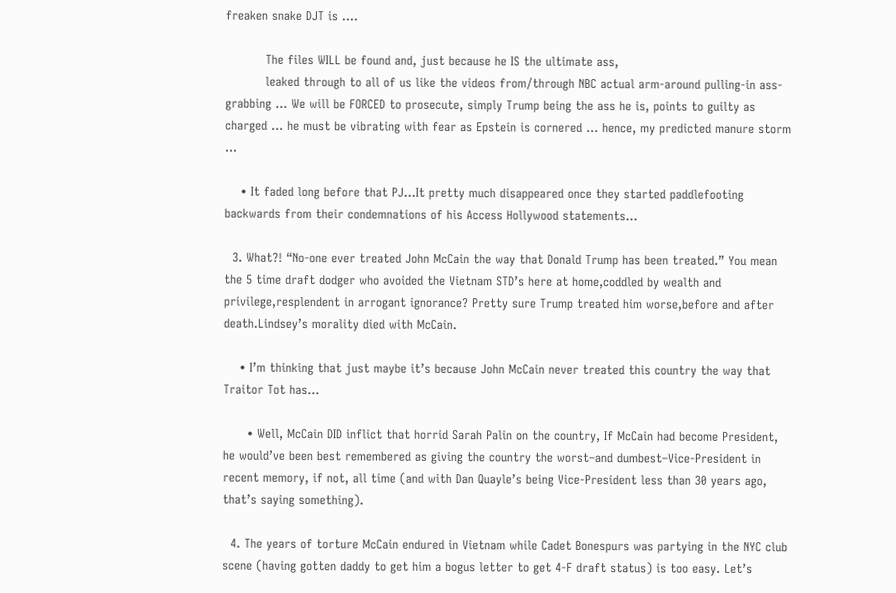freaken snake DJT is ….

          The files WILL be found and, just because he IS the ultimate ass,
          leaked through to all of us like the videos from/through NBC actual arm-around pulling-in ass-grabbing … We will be FORCED to prosecute, simply Trump being the ass he is, points to guilty as charged … he must be vibrating with fear as Epstein is cornered … hence, my predicted manure storm …

    • It faded long before that PJ…It pretty much disappeared once they started paddlefooting backwards from their condemnations of his Access Hollywood statements…

  3. What?! “No-one ever treated John McCain the way that Donald Trump has been treated.” You mean the 5 time draft dodger who avoided the Vietnam STD’s here at home,coddled by wealth and privilege,resplendent in arrogant ignorance? Pretty sure Trump treated him worse,before and after death.Lindsey’s morality died with McCain.

    • I’m thinking that just maybe it’s because John McCain never treated this country the way that Traitor Tot has…

      • Well, McCain DID inflict that horrid Sarah Palin on the country, If McCain had become President, he would’ve been best remembered as giving the country the worst–and dumbest–Vice-President in recent memory, if not, all time (and with Dan Quayle’s being Vice-President less than 30 years ago, that’s saying something).

  4. The years of torture McCain endured in Vietnam while Cadet Bonespurs was partying in the NYC club scene (having gotten daddy to get him a bogus letter to get 4-F draft status) is too easy. Let’s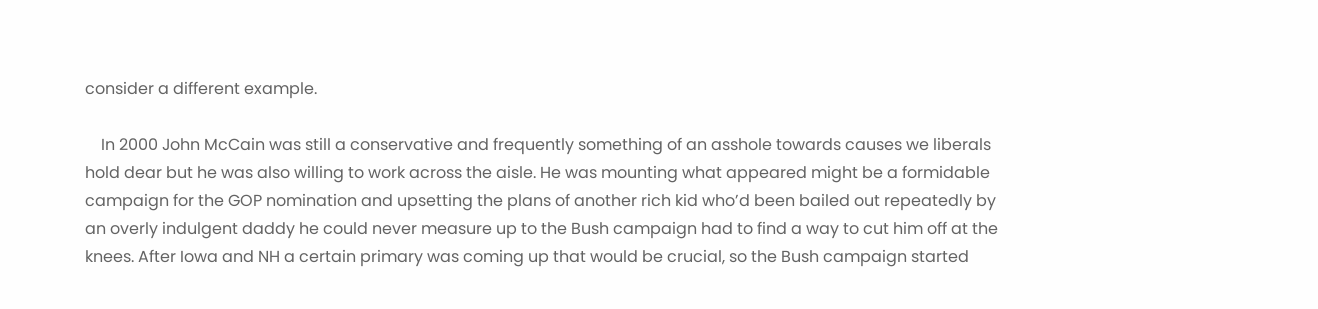consider a different example.

    In 2000 John McCain was still a conservative and frequently something of an asshole towards causes we liberals hold dear but he was also willing to work across the aisle. He was mounting what appeared might be a formidable campaign for the GOP nomination and upsetting the plans of another rich kid who’d been bailed out repeatedly by an overly indulgent daddy he could never measure up to the Bush campaign had to find a way to cut him off at the knees. After Iowa and NH a certain primary was coming up that would be crucial, so the Bush campaign started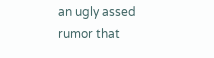an ugly assed rumor that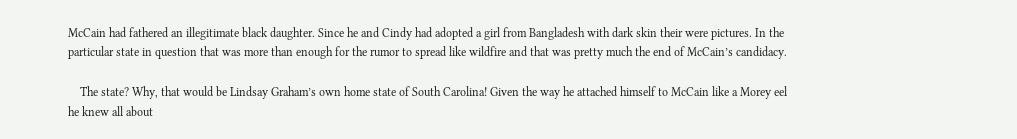McCain had fathered an illegitimate black daughter. Since he and Cindy had adopted a girl from Bangladesh with dark skin their were pictures. In the particular state in question that was more than enough for the rumor to spread like wildfire and that was pretty much the end of McCain’s candidacy.

    The state? Why, that would be Lindsay Graham’s own home state of South Carolina! Given the way he attached himself to McCain like a Morey eel he knew all about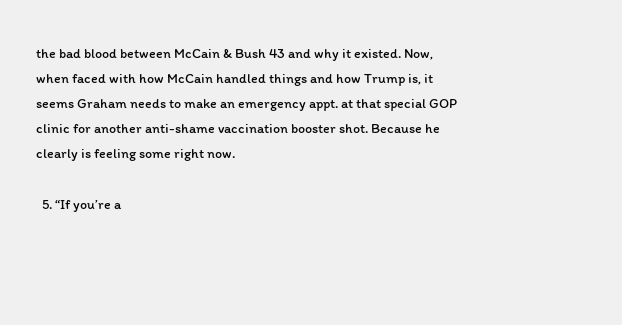the bad blood between McCain & Bush 43 and why it existed. Now, when faced with how McCain handled things and how Trump is, it seems Graham needs to make an emergency appt. at that special GOP clinic for another anti-shame vaccination booster shot. Because he clearly is feeling some right now.

  5. “If you’re a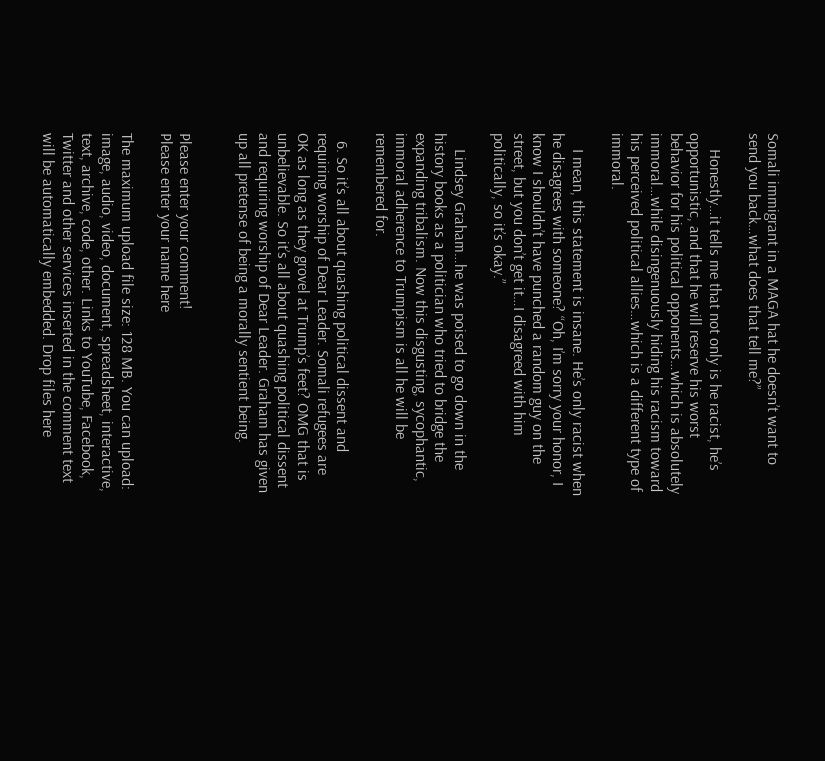Somali immigrant in a MAGA hat he doesn’t want to send you back…what does that tell me?”

    Honestly…it tells me that not only is he racist, he’s opportunistic, and that he will reserve his worst behavior for his political opponents…which is absolutely immoral…while disingenuously hiding his racism toward his perceived political allies…which is a different type of immoral.

    I mean, this statement is insane. He’s only racist when he disagrees with someone? “Oh, I’m sorry your honor, I know I shouldn’t have punched a random guy on the street, but you don’t get it…I disagreed with him politically, so it’s okay.”

    Lindsey Graham…he was poised to go down in the history books as a politician who tried to bridge the expanding tribalism. Now this disgusting, sycophantic, immoral adherence to Trumpism is all he will be remembered for.

  6. So it’s all about quashing political dissent and requiring worship of Dear Leader. Somali refugees are OK as long as they grovel at Trump’s feet? OMG that is unbelievable. So it’s all about quashing political dissent and requiring worship of Dear Leader. Graham has given up all pretense of being a morally sentient being.


Please enter your comment!
Please enter your name here

The maximum upload file size: 128 MB. You can upload: image, audio, video, document, spreadsheet, interactive, text, archive, code, other. Links to YouTube, Facebook, Twitter and other services inserted in the comment text will be automatically embedded. Drop files here